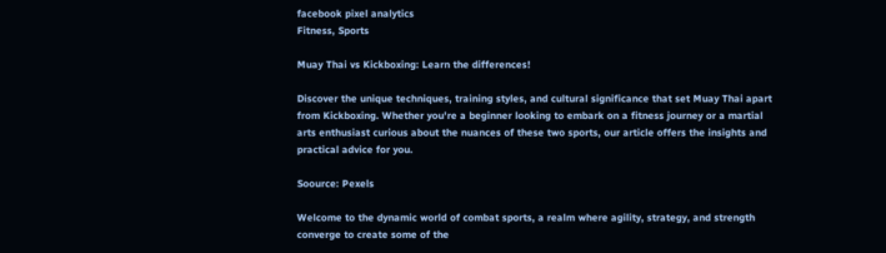facebook pixel analytics
Fitness, Sports

Muay Thai vs Kickboxing: Learn the differences!

Discover the unique techniques, training styles, and cultural significance that set Muay Thai apart from Kickboxing. Whether you're a beginner looking to embark on a fitness journey or a martial arts enthusiast curious about the nuances of these two sports, our article offers the insights and practical advice for you.

Soource: Pexels

Welcome to the dynamic world of combat sports, a realm where agility, strategy, and strength converge to create some of the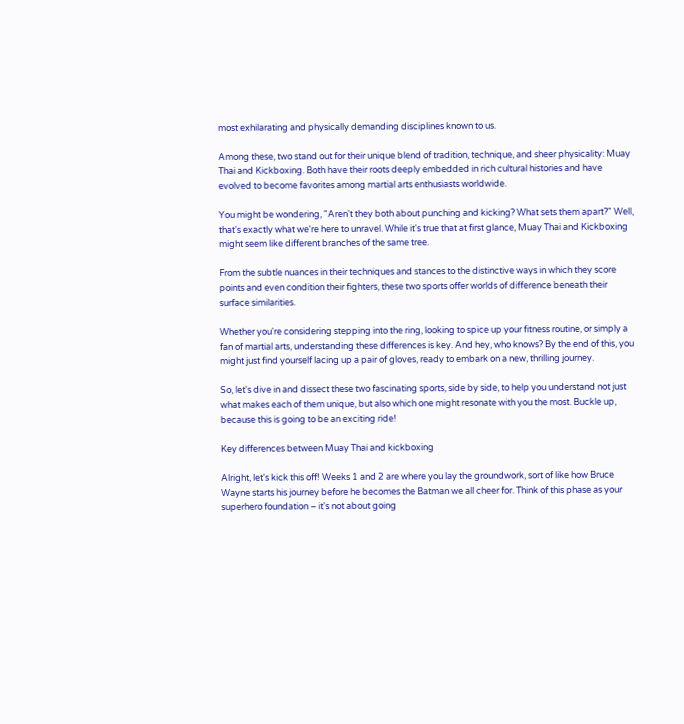most exhilarating and physically demanding disciplines known to us.

Among these, two stand out for their unique blend of tradition, technique, and sheer physicality: Muay Thai and Kickboxing. Both have their roots deeply embedded in rich cultural histories and have evolved to become favorites among martial arts enthusiasts worldwide.

You might be wondering, "Aren't they both about punching and kicking? What sets them apart?" Well, that's exactly what we're here to unravel. While it's true that at first glance, Muay Thai and Kickboxing might seem like different branches of the same tree.

From the subtle nuances in their techniques and stances to the distinctive ways in which they score points and even condition their fighters, these two sports offer worlds of difference beneath their surface similarities.

Whether you're considering stepping into the ring, looking to spice up your fitness routine, or simply a fan of martial arts, understanding these differences is key. And hey, who knows? By the end of this, you might just find yourself lacing up a pair of gloves, ready to embark on a new, thrilling journey.

So, let's dive in and dissect these two fascinating sports, side by side, to help you understand not just what makes each of them unique, but also which one might resonate with you the most. Buckle up, because this is going to be an exciting ride!

Key differences between Muay Thai and kickboxing

Alright, let's kick this off! Weeks 1 and 2 are where you lay the groundwork, sort of like how Bruce Wayne starts his journey before he becomes the Batman we all cheer for. Think of this phase as your superhero foundation – it's not about going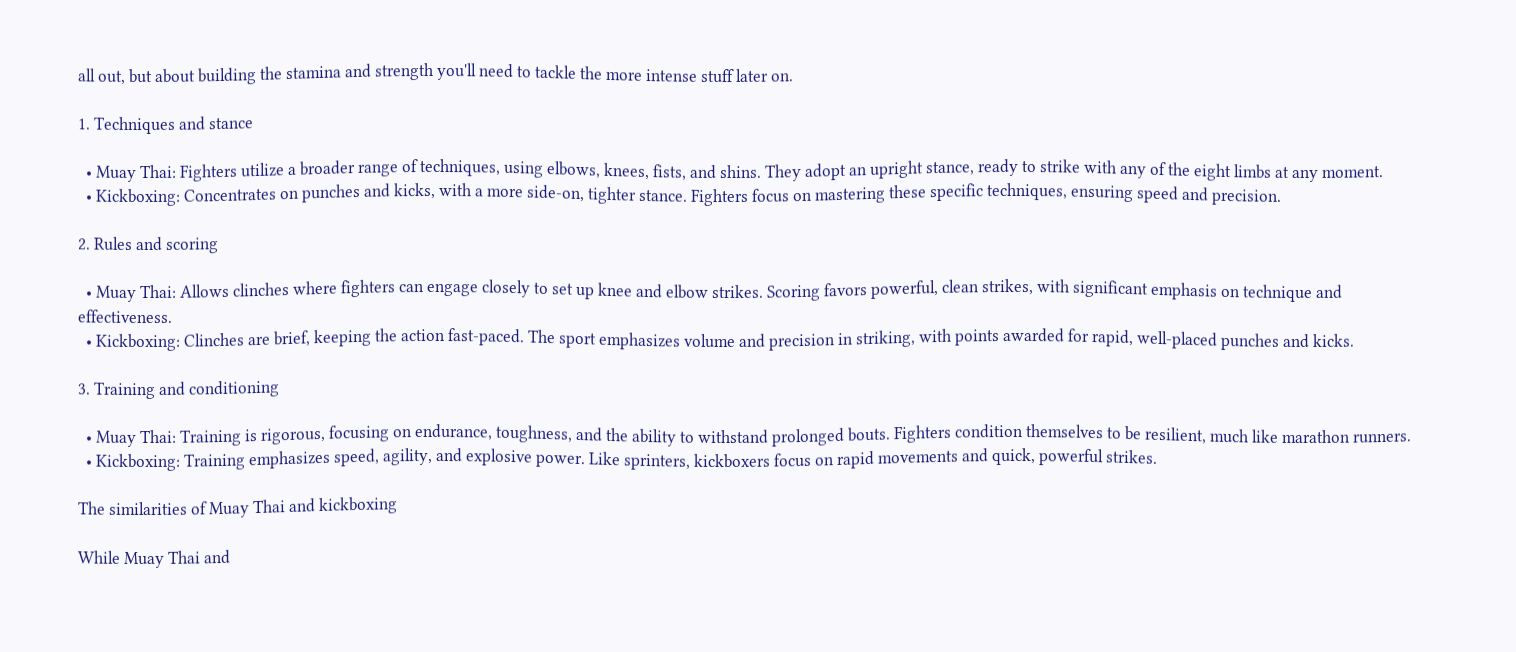all out, but about building the stamina and strength you'll need to tackle the more intense stuff later on.

1. Techniques and stance

  • Muay Thai: Fighters utilize a broader range of techniques, using elbows, knees, fists, and shins. They adopt an upright stance, ready to strike with any of the eight limbs at any moment.
  • Kickboxing: Concentrates on punches and kicks, with a more side-on, tighter stance. Fighters focus on mastering these specific techniques, ensuring speed and precision.

2. Rules and scoring

  • Muay Thai: Allows clinches where fighters can engage closely to set up knee and elbow strikes. Scoring favors powerful, clean strikes, with significant emphasis on technique and effectiveness.
  • Kickboxing: Clinches are brief, keeping the action fast-paced. The sport emphasizes volume and precision in striking, with points awarded for rapid, well-placed punches and kicks.

3. Training and conditioning

  • Muay Thai: Training is rigorous, focusing on endurance, toughness, and the ability to withstand prolonged bouts. Fighters condition themselves to be resilient, much like marathon runners.
  • Kickboxing: Training emphasizes speed, agility, and explosive power. Like sprinters, kickboxers focus on rapid movements and quick, powerful strikes.

The similarities of Muay Thai and kickboxing

While Muay Thai and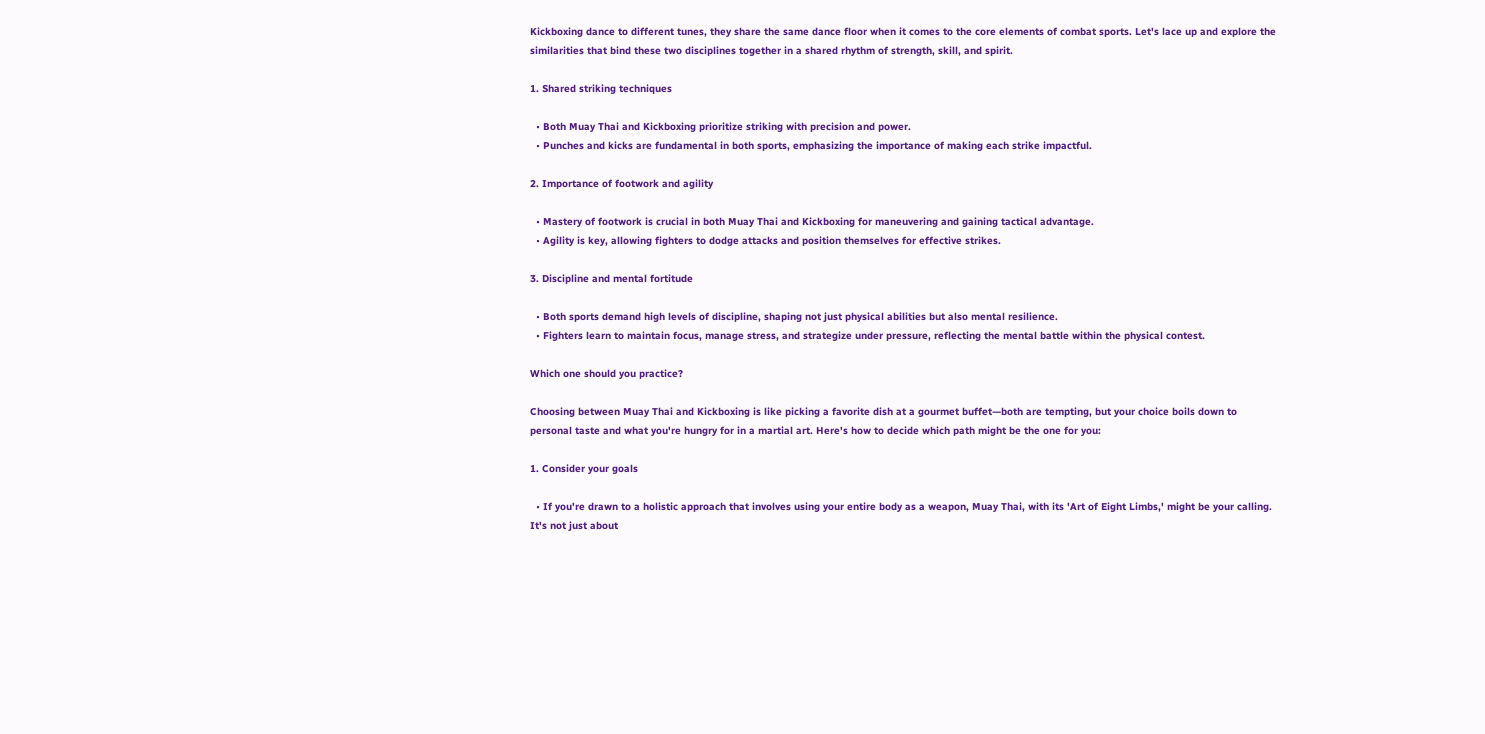Kickboxing dance to different tunes, they share the same dance floor when it comes to the core elements of combat sports. Let's lace up and explore the similarities that bind these two disciplines together in a shared rhythm of strength, skill, and spirit.

1. Shared striking techniques

  • Both Muay Thai and Kickboxing prioritize striking with precision and power.
  • Punches and kicks are fundamental in both sports, emphasizing the importance of making each strike impactful.

2. Importance of footwork and agility

  • Mastery of footwork is crucial in both Muay Thai and Kickboxing for maneuvering and gaining tactical advantage.
  • Agility is key, allowing fighters to dodge attacks and position themselves for effective strikes.

3. Discipline and mental fortitude

  • Both sports demand high levels of discipline, shaping not just physical abilities but also mental resilience.
  • Fighters learn to maintain focus, manage stress, and strategize under pressure, reflecting the mental battle within the physical contest.

Which one should you practice?

Choosing between Muay Thai and Kickboxing is like picking a favorite dish at a gourmet buffet—both are tempting, but your choice boils down to personal taste and what you're hungry for in a martial art. Here's how to decide which path might be the one for you:

1. Consider your goals

  • If you're drawn to a holistic approach that involves using your entire body as a weapon, Muay Thai, with its 'Art of Eight Limbs,' might be your calling. It's not just about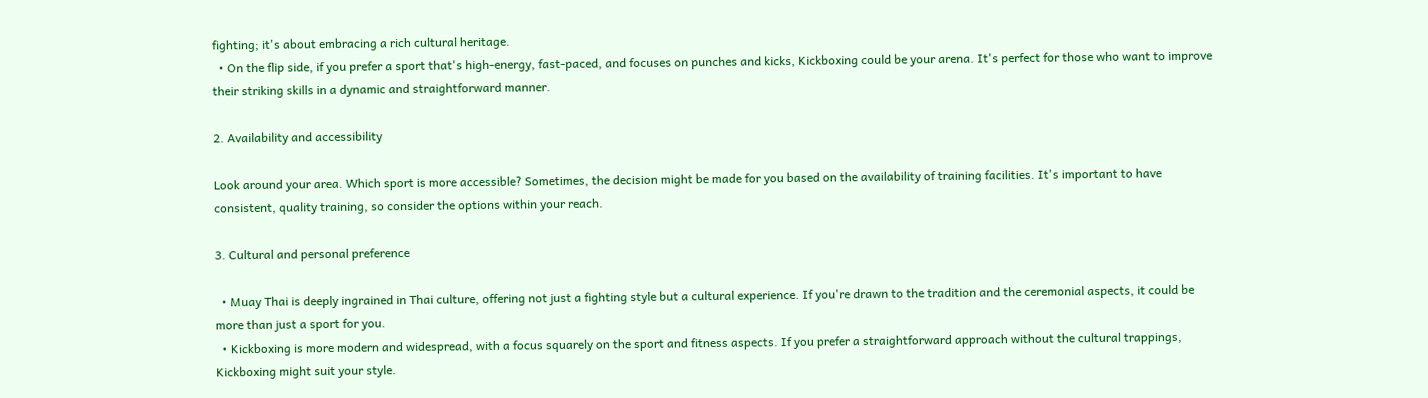fighting; it's about embracing a rich cultural heritage.
  • On the flip side, if you prefer a sport that's high-energy, fast-paced, and focuses on punches and kicks, Kickboxing could be your arena. It's perfect for those who want to improve their striking skills in a dynamic and straightforward manner.

2. Availability and accessibility

Look around your area. Which sport is more accessible? Sometimes, the decision might be made for you based on the availability of training facilities. It's important to have consistent, quality training, so consider the options within your reach.

3. Cultural and personal preference

  • Muay Thai is deeply ingrained in Thai culture, offering not just a fighting style but a cultural experience. If you're drawn to the tradition and the ceremonial aspects, it could be more than just a sport for you.
  • Kickboxing is more modern and widespread, with a focus squarely on the sport and fitness aspects. If you prefer a straightforward approach without the cultural trappings, Kickboxing might suit your style.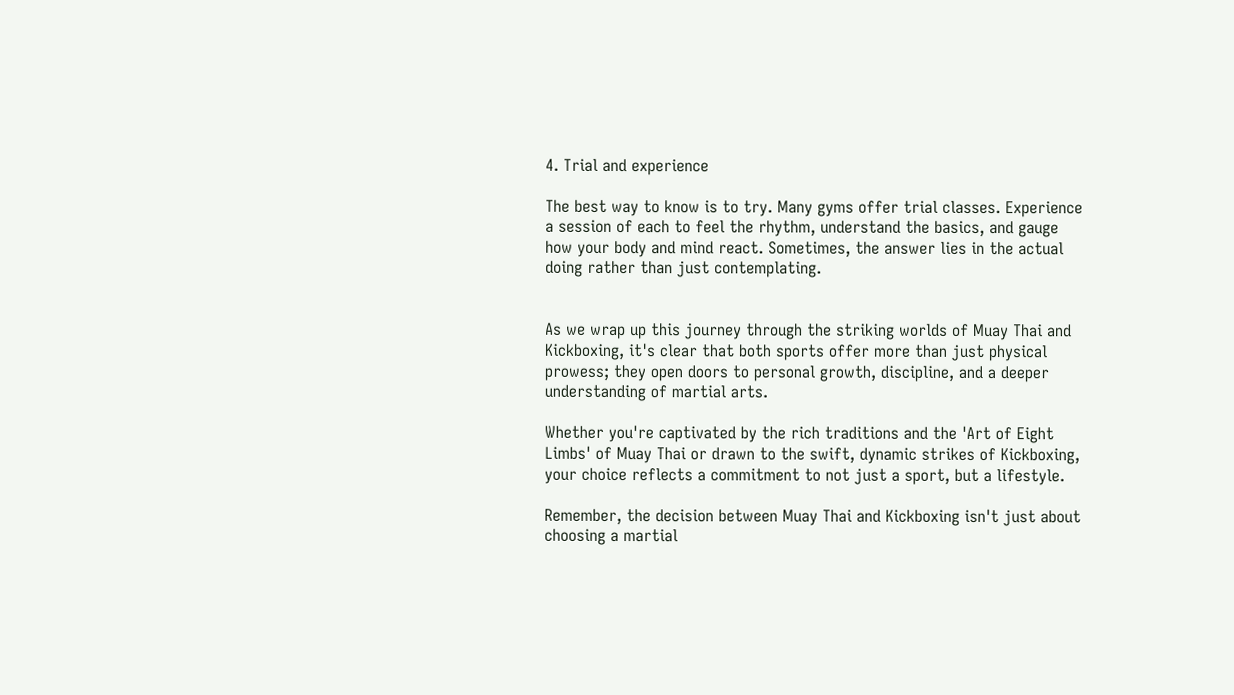4. Trial and experience

The best way to know is to try. Many gyms offer trial classes. Experience a session of each to feel the rhythm, understand the basics, and gauge how your body and mind react. Sometimes, the answer lies in the actual doing rather than just contemplating.


As we wrap up this journey through the striking worlds of Muay Thai and Kickboxing, it's clear that both sports offer more than just physical prowess; they open doors to personal growth, discipline, and a deeper understanding of martial arts.

Whether you're captivated by the rich traditions and the 'Art of Eight Limbs' of Muay Thai or drawn to the swift, dynamic strikes of Kickboxing, your choice reflects a commitment to not just a sport, but a lifestyle.

Remember, the decision between Muay Thai and Kickboxing isn't just about choosing a martial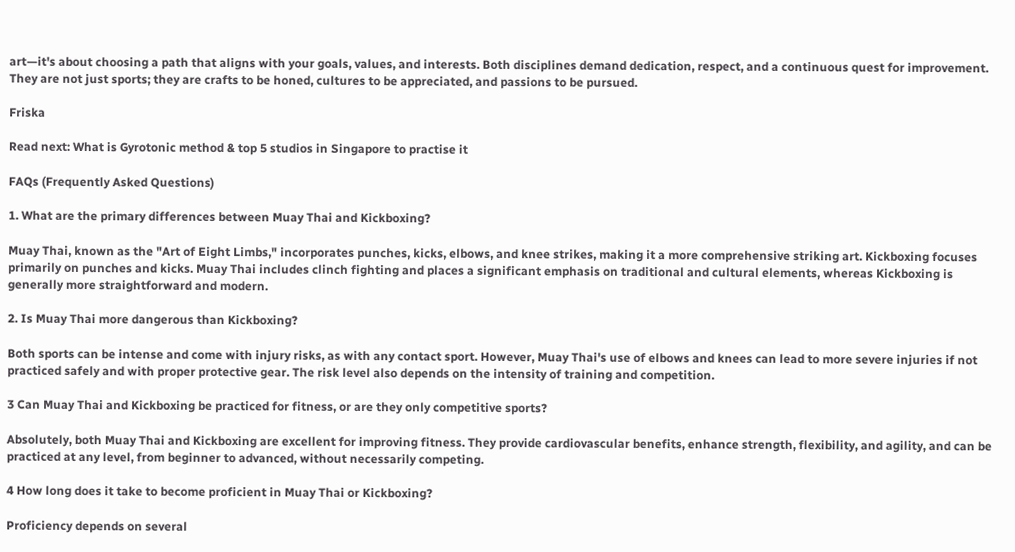art—it's about choosing a path that aligns with your goals, values, and interests. Both disciplines demand dedication, respect, and a continuous quest for improvement. They are not just sports; they are crafts to be honed, cultures to be appreciated, and passions to be pursued.

Friska

Read next: What is Gyrotonic method & top 5 studios in Singapore to practise it

FAQs (Frequently Asked Questions)

1. What are the primary differences between Muay Thai and Kickboxing?

Muay Thai, known as the "Art of Eight Limbs," incorporates punches, kicks, elbows, and knee strikes, making it a more comprehensive striking art. Kickboxing focuses primarily on punches and kicks. Muay Thai includes clinch fighting and places a significant emphasis on traditional and cultural elements, whereas Kickboxing is generally more straightforward and modern.

2. Is Muay Thai more dangerous than Kickboxing?

Both sports can be intense and come with injury risks, as with any contact sport. However, Muay Thai's use of elbows and knees can lead to more severe injuries if not practiced safely and with proper protective gear. The risk level also depends on the intensity of training and competition.

3 Can Muay Thai and Kickboxing be practiced for fitness, or are they only competitive sports?

Absolutely, both Muay Thai and Kickboxing are excellent for improving fitness. They provide cardiovascular benefits, enhance strength, flexibility, and agility, and can be practiced at any level, from beginner to advanced, without necessarily competing.

4 How long does it take to become proficient in Muay Thai or Kickboxing?

Proficiency depends on several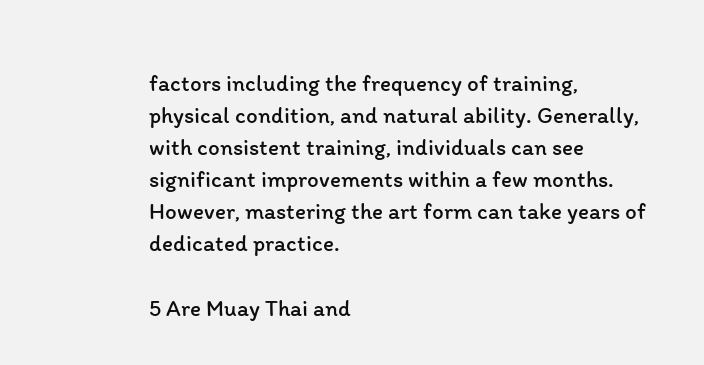factors including the frequency of training, physical condition, and natural ability. Generally, with consistent training, individuals can see significant improvements within a few months. However, mastering the art form can take years of dedicated practice.

5 Are Muay Thai and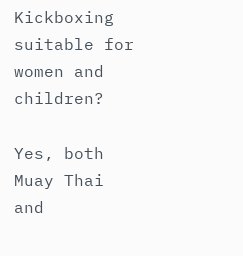Kickboxing suitable for women and children?

Yes, both Muay Thai and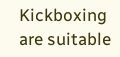Kickboxing are suitable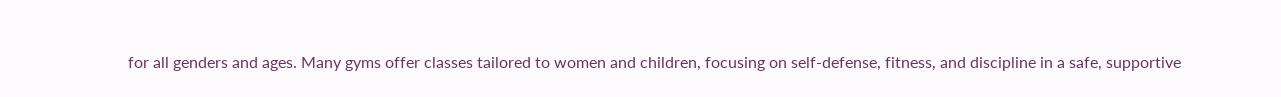for all genders and ages. Many gyms offer classes tailored to women and children, focusing on self-defense, fitness, and discipline in a safe, supportive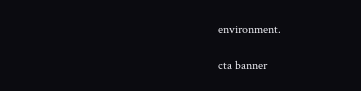environment.

cta banner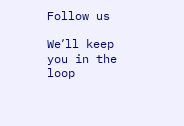Follow us

We՚ll keep you in the loop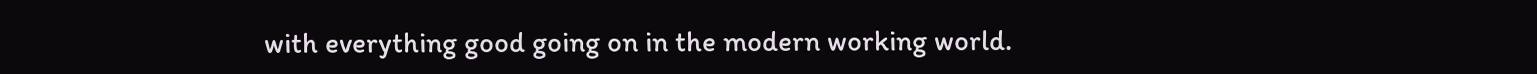with everything good going on in the modern working world.